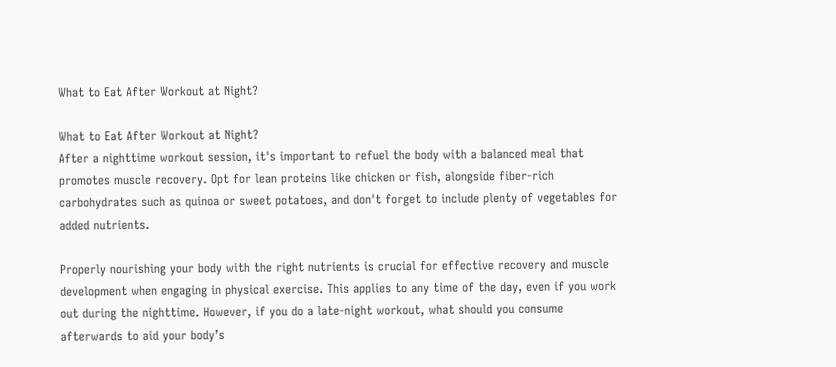What to Eat After Workout at Night?

What to Eat After Workout at Night?
After a nighttime workout session, it's important to refuel the body with a balanced meal that promotes muscle recovery. Opt for lean proteins like chicken or fish, alongside fiber-rich carbohydrates such as quinoa or sweet potatoes, and don't forget to include plenty of vegetables for added nutrients.

Properly nourishing your body with the right nutrients is crucial for effective recovery and muscle development when engaging in physical exercise. This applies to any time of the day, even if you work out during the nighttime. However, if you do a late-night workout, what should you consume afterwards to aid your body’s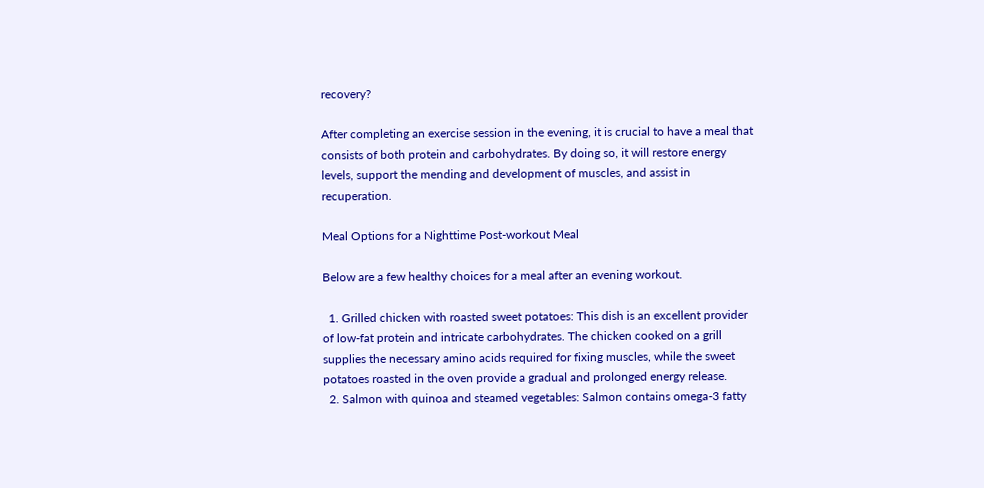recovery?

After completing an exercise session in the evening, it is crucial to have a meal that consists of both protein and carbohydrates. By doing so, it will restore energy levels, support the mending and development of muscles, and assist in recuperation.

Meal Options for a Nighttime Post-workout Meal

Below are a few healthy choices for a meal after an evening workout.

  1. Grilled chicken with roasted sweet potatoes: This dish is an excellent provider of low-fat protein and intricate carbohydrates. The chicken cooked on a grill supplies the necessary amino acids required for fixing muscles, while the sweet potatoes roasted in the oven provide a gradual and prolonged energy release.
  2. Salmon with quinoa and steamed vegetables: Salmon contains omega-3 fatty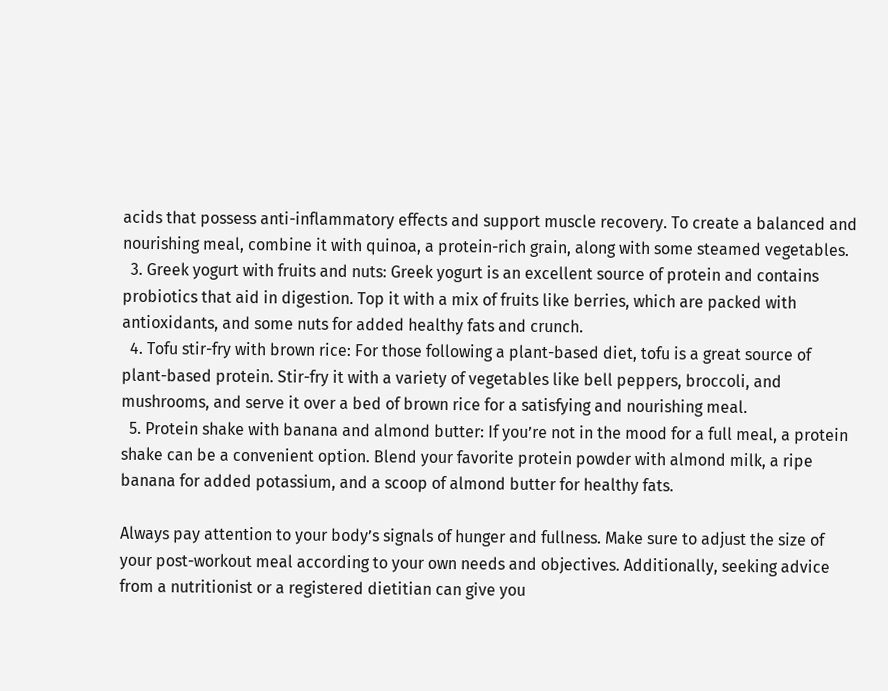acids that possess anti-inflammatory effects and support muscle recovery. To create a balanced and nourishing meal, combine it with quinoa, a protein-rich grain, along with some steamed vegetables.
  3. Greek yogurt with fruits and nuts: Greek yogurt is an excellent source of protein and contains probiotics that aid in digestion. Top it with a mix of fruits like berries, which are packed with antioxidants, and some nuts for added healthy fats and crunch.
  4. Tofu stir-fry with brown rice: For those following a plant-based diet, tofu is a great source of plant-based protein. Stir-fry it with a variety of vegetables like bell peppers, broccoli, and mushrooms, and serve it over a bed of brown rice for a satisfying and nourishing meal.
  5. Protein shake with banana and almond butter: If you’re not in the mood for a full meal, a protein shake can be a convenient option. Blend your favorite protein powder with almond milk, a ripe banana for added potassium, and a scoop of almond butter for healthy fats.

Always pay attention to your body’s signals of hunger and fullness. Make sure to adjust the size of your post-workout meal according to your own needs and objectives. Additionally, seeking advice from a nutritionist or a registered dietitian can give you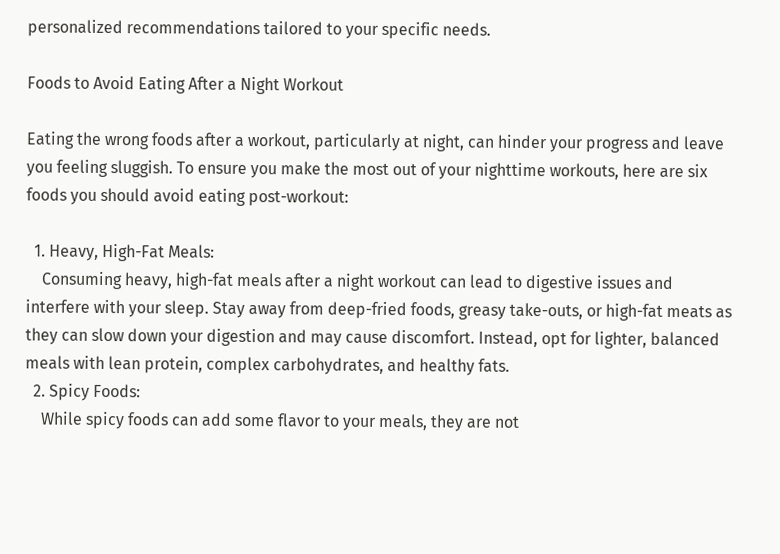personalized recommendations tailored to your specific needs.

Foods to Avoid Eating After a Night Workout

Eating the wrong foods after a workout, particularly at night, can hinder your progress and leave you feeling sluggish. To ensure you make the most out of your nighttime workouts, here are six foods you should avoid eating post-workout:

  1. Heavy, High-Fat Meals:
    Consuming heavy, high-fat meals after a night workout can lead to digestive issues and interfere with your sleep. Stay away from deep-fried foods, greasy take-outs, or high-fat meats as they can slow down your digestion and may cause discomfort. Instead, opt for lighter, balanced meals with lean protein, complex carbohydrates, and healthy fats.
  2. Spicy Foods:
    While spicy foods can add some flavor to your meals, they are not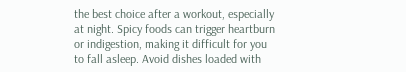the best choice after a workout, especially at night. Spicy foods can trigger heartburn or indigestion, making it difficult for you to fall asleep. Avoid dishes loaded with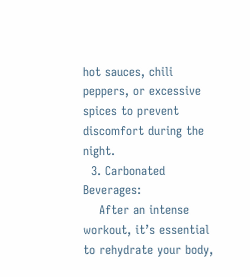hot sauces, chili peppers, or excessive spices to prevent discomfort during the night.
  3. Carbonated Beverages:
    After an intense workout, it’s essential to rehydrate your body,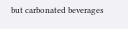but carbonated beverages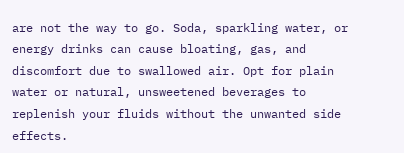are not the way to go. Soda, sparkling water, or energy drinks can cause bloating, gas, and discomfort due to swallowed air. Opt for plain water or natural, unsweetened beverages to replenish your fluids without the unwanted side effects.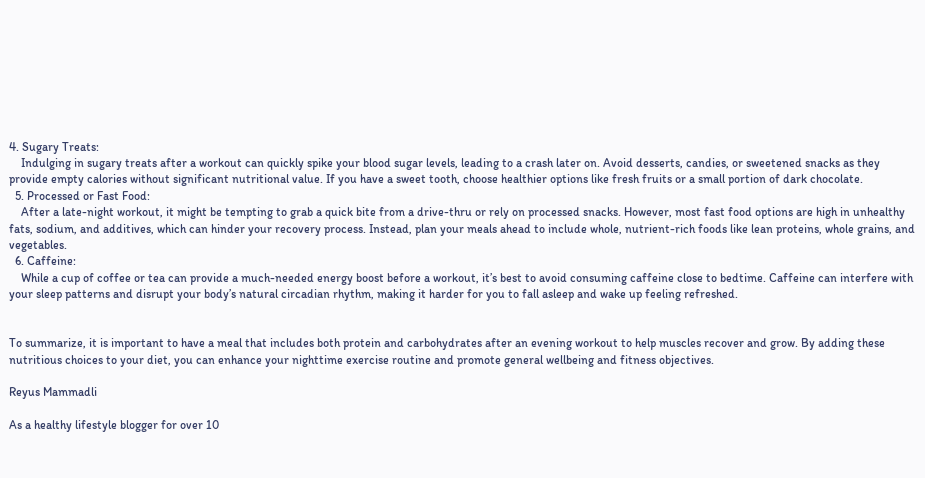4. Sugary Treats:
    Indulging in sugary treats after a workout can quickly spike your blood sugar levels, leading to a crash later on. Avoid desserts, candies, or sweetened snacks as they provide empty calories without significant nutritional value. If you have a sweet tooth, choose healthier options like fresh fruits or a small portion of dark chocolate.
  5. Processed or Fast Food:
    After a late-night workout, it might be tempting to grab a quick bite from a drive-thru or rely on processed snacks. However, most fast food options are high in unhealthy fats, sodium, and additives, which can hinder your recovery process. Instead, plan your meals ahead to include whole, nutrient-rich foods like lean proteins, whole grains, and vegetables.
  6. Caffeine:
    While a cup of coffee or tea can provide a much-needed energy boost before a workout, it’s best to avoid consuming caffeine close to bedtime. Caffeine can interfere with your sleep patterns and disrupt your body’s natural circadian rhythm, making it harder for you to fall asleep and wake up feeling refreshed.


To summarize, it is important to have a meal that includes both protein and carbohydrates after an evening workout to help muscles recover and grow. By adding these nutritious choices to your diet, you can enhance your nighttime exercise routine and promote general wellbeing and fitness objectives.

Reyus Mammadli

As a healthy lifestyle blogger for over 10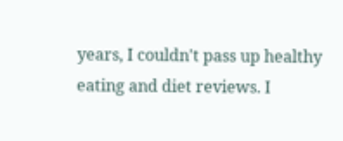years, I couldn't pass up healthy eating and diet reviews. I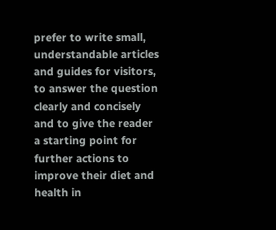prefer to write small, understandable articles and guides for visitors, to answer the question clearly and concisely and to give the reader a starting point for further actions to improve their diet and health in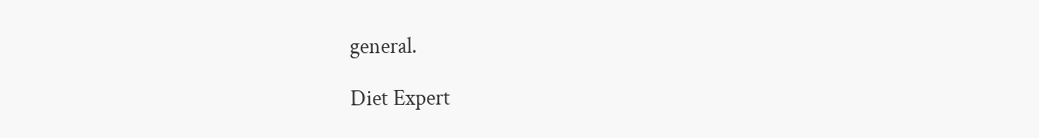general.

Diet Expert